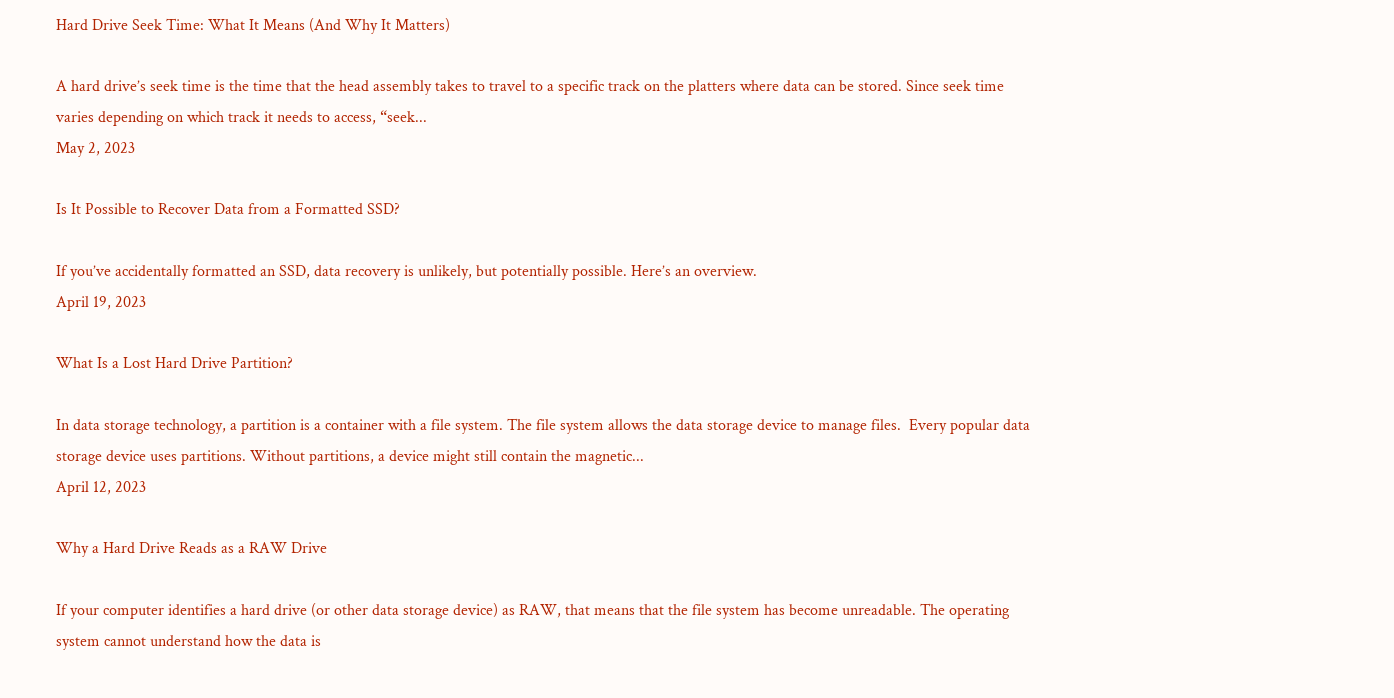Hard Drive Seek Time: What It Means (And Why It Matters)

A hard drive’s seek time is the time that the head assembly takes to travel to a specific track on the platters where data can be stored. Since seek time varies depending on which track it needs to access, “seek...
May 2, 2023

Is It Possible to Recover Data from a Formatted SSD?

If you’ve accidentally formatted an SSD, data recovery is unlikely, but potentially possible. Here’s an overview.
April 19, 2023

What Is a Lost Hard Drive Partition?

In data storage technology, a partition is a container with a file system. The file system allows the data storage device to manage files.  Every popular data storage device uses partitions. Without partitions, a device might still contain the magnetic...
April 12, 2023

Why a Hard Drive Reads as a RAW Drive

If your computer identifies a hard drive (or other data storage device) as RAW, that means that the file system has become unreadable. The operating system cannot understand how the data is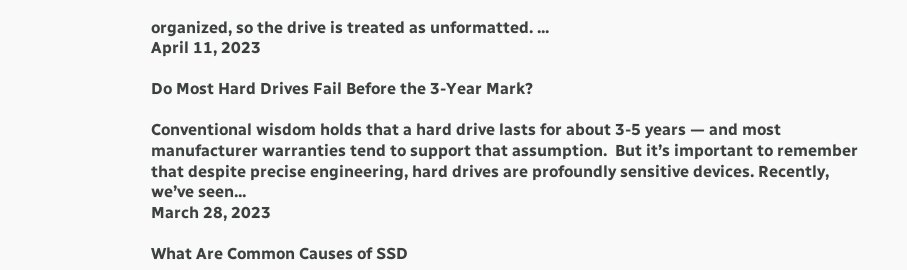organized, so the drive is treated as unformatted. ...
April 11, 2023

Do Most Hard Drives Fail Before the 3-Year Mark?

Conventional wisdom holds that a hard drive lasts for about 3-5 years — and most manufacturer warranties tend to support that assumption.  But it’s important to remember that despite precise engineering, hard drives are profoundly sensitive devices. Recently, we’ve seen...
March 28, 2023

What Are Common Causes of SSD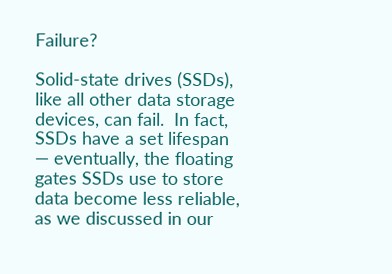Failure?

Solid-state drives (SSDs), like all other data storage devices, can fail.  In fact, SSDs have a set lifespan — eventually, the floating gates SSDs use to store data become less reliable, as we discussed in our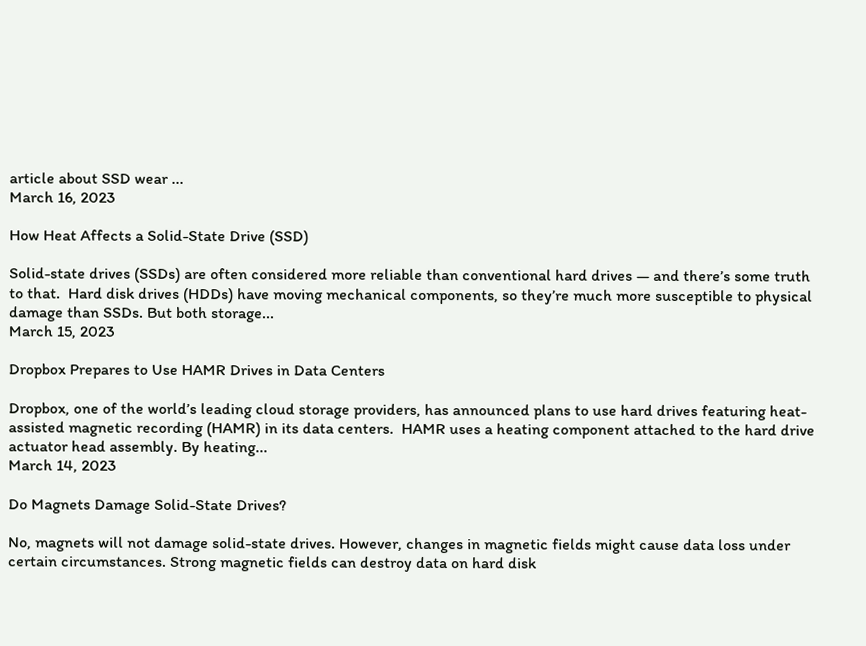article about SSD wear ...
March 16, 2023

How Heat Affects a Solid-State Drive (SSD)

Solid-state drives (SSDs) are often considered more reliable than conventional hard drives — and there’s some truth to that.  Hard disk drives (HDDs) have moving mechanical components, so they’re much more susceptible to physical damage than SSDs. But both storage...
March 15, 2023

Dropbox Prepares to Use HAMR Drives in Data Centers

Dropbox, one of the world’s leading cloud storage providers, has announced plans to use hard drives featuring heat-assisted magnetic recording (HAMR) in its data centers.  HAMR uses a heating component attached to the hard drive actuator head assembly. By heating...
March 14, 2023

Do Magnets Damage Solid-State Drives?

No, magnets will not damage solid-state drives. However, changes in magnetic fields might cause data loss under certain circumstances. Strong magnetic fields can destroy data on hard disk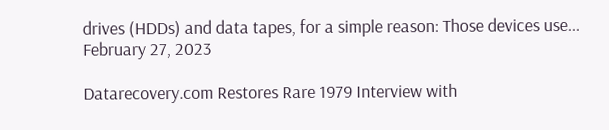drives (HDDs) and data tapes, for a simple reason: Those devices use...
February 27, 2023

Datarecovery.com Restores Rare 1979 Interview with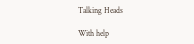Talking Heads

With help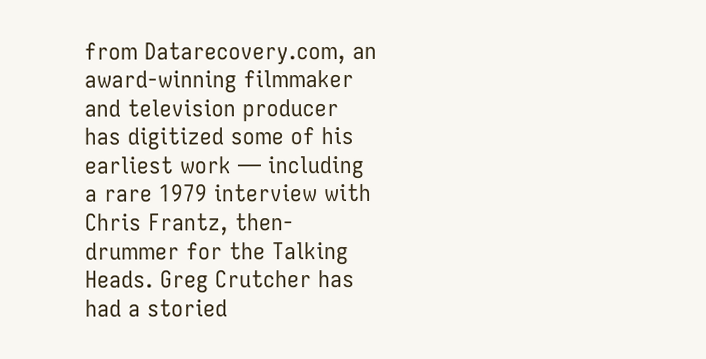from Datarecovery.com, an award-winning filmmaker and television producer has digitized some of his earliest work — including a rare 1979 interview with Chris Frantz, then-drummer for the Talking Heads. Greg Crutcher has had a storied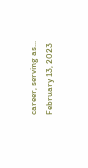career, serving as...
February 13, 2023